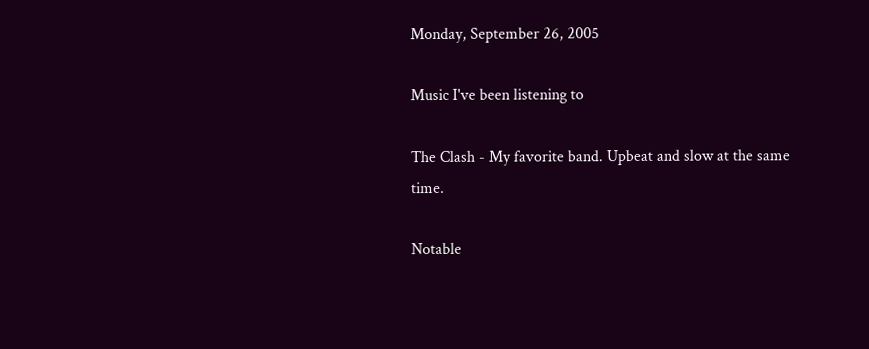Monday, September 26, 2005

Music I've been listening to

The Clash - My favorite band. Upbeat and slow at the same time.

Notable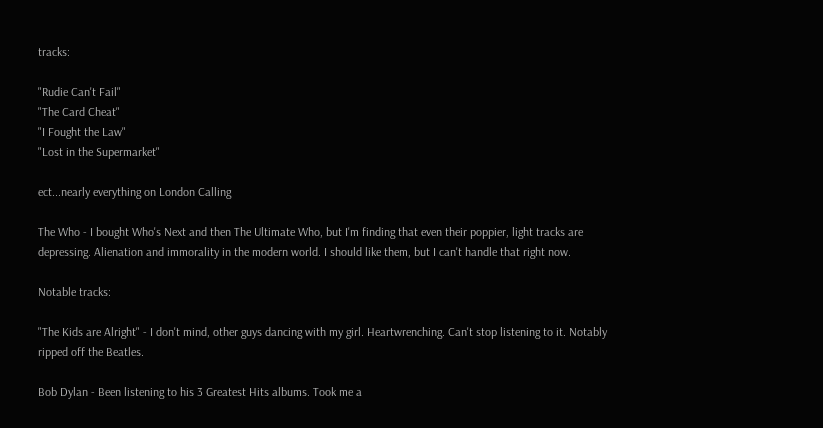tracks:

"Rudie Can't Fail"
"The Card Cheat"
"I Fought the Law"
"Lost in the Supermarket"

ect...nearly everything on London Calling

The Who - I bought Who's Next and then The Ultimate Who, but I'm finding that even their poppier, light tracks are depressing. Alienation and immorality in the modern world. I should like them, but I can't handle that right now.

Notable tracks:

"The Kids are Alright" - I don't mind, other guys dancing with my girl. Heartwrenching. Can't stop listening to it. Notably ripped off the Beatles.

Bob Dylan - Been listening to his 3 Greatest Hits albums. Took me a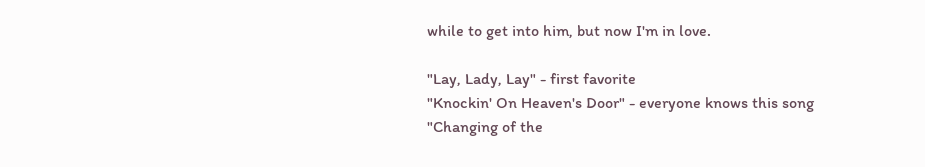while to get into him, but now I'm in love.

"Lay, Lady, Lay" - first favorite
"Knockin' On Heaven's Door" - everyone knows this song
"Changing of the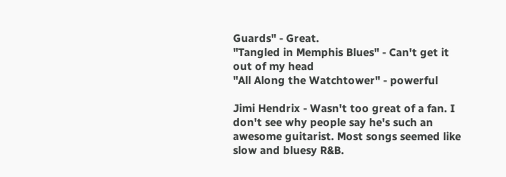Guards" - Great.
"Tangled in Memphis Blues" - Can't get it out of my head
"All Along the Watchtower" - powerful

Jimi Hendrix - Wasn't too great of a fan. I don't see why people say he's such an awesome guitarist. Most songs seemed like slow and bluesy R&B.